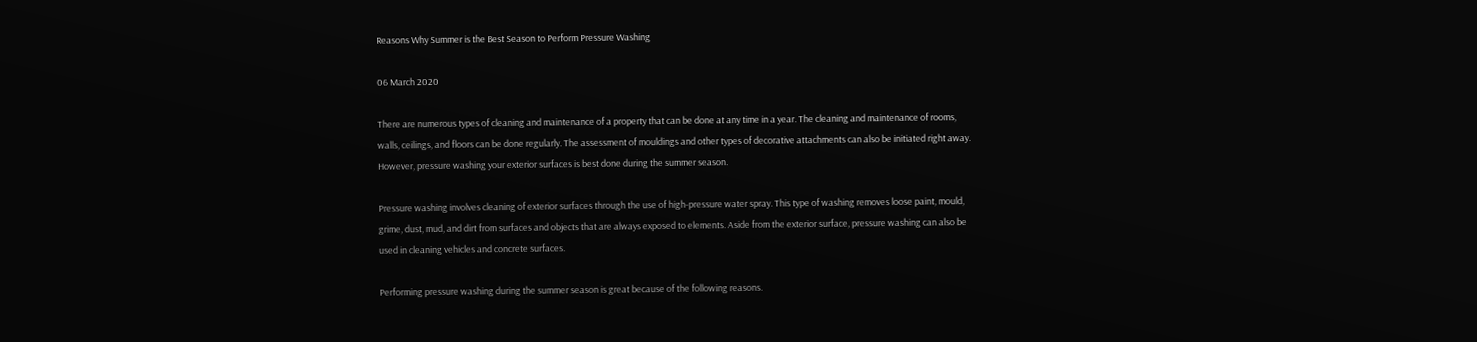Reasons Why Summer is the Best Season to Perform Pressure Washing

06 March 2020

There are numerous types of cleaning and maintenance of a property that can be done at any time in a year. The cleaning and maintenance of rooms, walls, ceilings, and floors can be done regularly. The assessment of mouldings and other types of decorative attachments can also be initiated right away. However, pressure washing your exterior surfaces is best done during the summer season.

Pressure washing involves cleaning of exterior surfaces through the use of high-pressure water spray. This type of washing removes loose paint, mould, grime, dust, mud, and dirt from surfaces and objects that are always exposed to elements. Aside from the exterior surface, pressure washing can also be used in cleaning vehicles and concrete surfaces.

Performing pressure washing during the summer season is great because of the following reasons.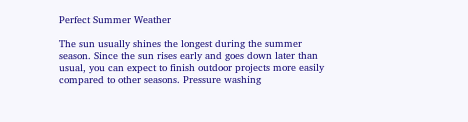Perfect Summer Weather

The sun usually shines the longest during the summer season. Since the sun rises early and goes down later than usual, you can expect to finish outdoor projects more easily compared to other seasons. Pressure washing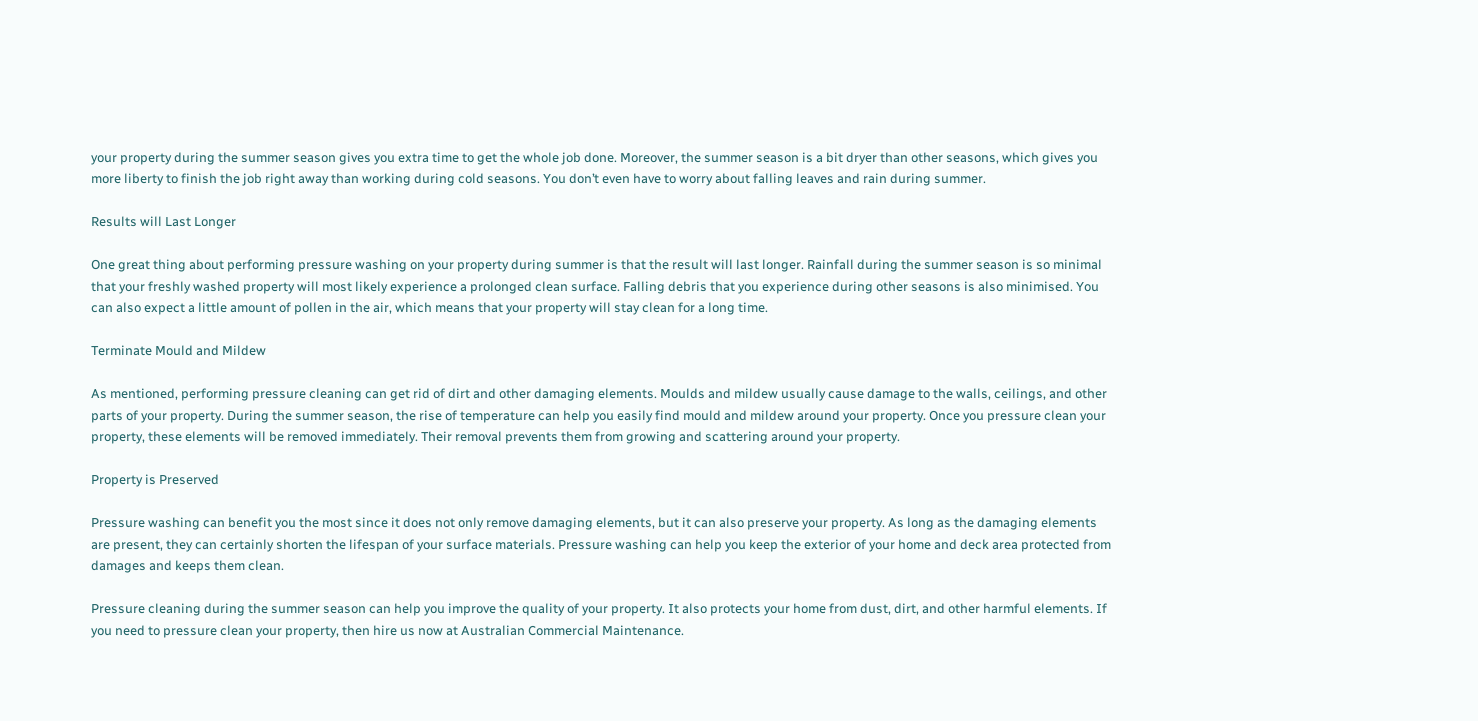your property during the summer season gives you extra time to get the whole job done. Moreover, the summer season is a bit dryer than other seasons, which gives you more liberty to finish the job right away than working during cold seasons. You don’t even have to worry about falling leaves and rain during summer.

Results will Last Longer

One great thing about performing pressure washing on your property during summer is that the result will last longer. Rainfall during the summer season is so minimal that your freshly washed property will most likely experience a prolonged clean surface. Falling debris that you experience during other seasons is also minimised. You can also expect a little amount of pollen in the air, which means that your property will stay clean for a long time.

Terminate Mould and Mildew

As mentioned, performing pressure cleaning can get rid of dirt and other damaging elements. Moulds and mildew usually cause damage to the walls, ceilings, and other parts of your property. During the summer season, the rise of temperature can help you easily find mould and mildew around your property. Once you pressure clean your property, these elements will be removed immediately. Their removal prevents them from growing and scattering around your property.

Property is Preserved

Pressure washing can benefit you the most since it does not only remove damaging elements, but it can also preserve your property. As long as the damaging elements are present, they can certainly shorten the lifespan of your surface materials. Pressure washing can help you keep the exterior of your home and deck area protected from damages and keeps them clean.

Pressure cleaning during the summer season can help you improve the quality of your property. It also protects your home from dust, dirt, and other harmful elements. If you need to pressure clean your property, then hire us now at Australian Commercial Maintenance.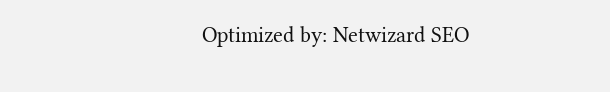Optimized by: Netwizard SEO